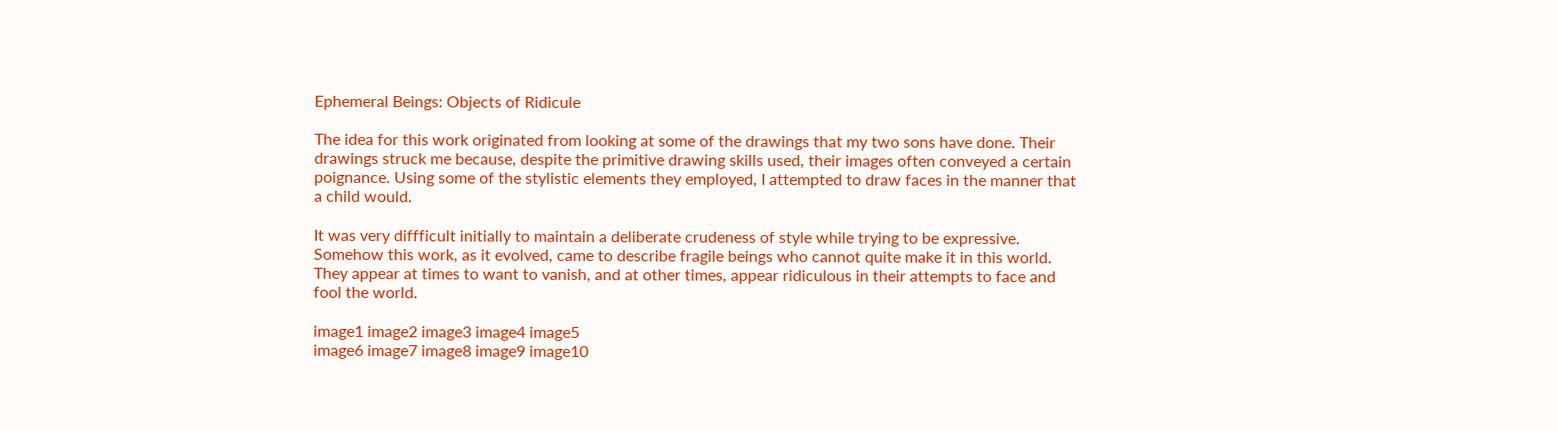Ephemeral Beings: Objects of Ridicule

The idea for this work originated from looking at some of the drawings that my two sons have done. Their drawings struck me because, despite the primitive drawing skills used, their images often conveyed a certain poignance. Using some of the stylistic elements they employed, I attempted to draw faces in the manner that a child would.

It was very diffficult initially to maintain a deliberate crudeness of style while trying to be expressive. Somehow this work, as it evolved, came to describe fragile beings who cannot quite make it in this world. They appear at times to want to vanish, and at other times, appear ridiculous in their attempts to face and fool the world.

image1 image2 image3 image4 image5
image6 image7 image8 image9 image10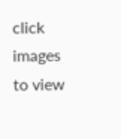click images to view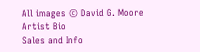All images © David G. Moore
Artist Bio
Sales and Info